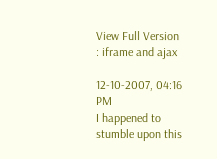View Full Version : iframe and ajax

12-10-2007, 04:16 PM
I happened to stumble upon this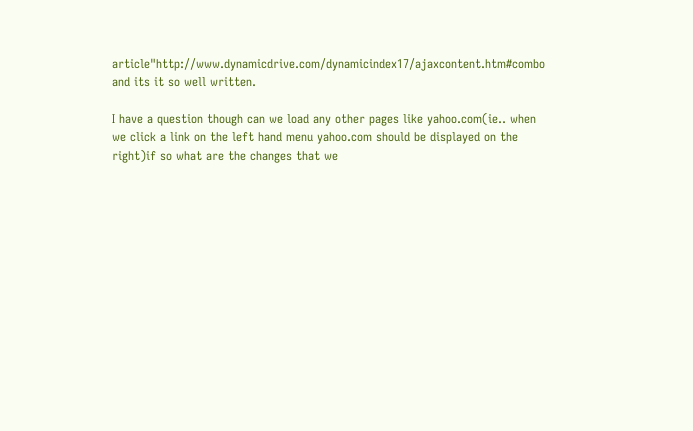article"http://www.dynamicdrive.com/dynamicindex17/ajaxcontent.htm#combo and its it so well written.

I have a question though can we load any other pages like yahoo.com(ie.. when we click a link on the left hand menu yahoo.com should be displayed on the right)if so what are the changes that we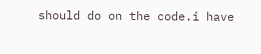should do on the code.i have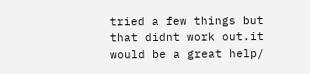tried a few things but that didnt work out.it would be a great help/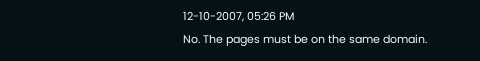12-10-2007, 05:26 PM
No. The pages must be on the same domain.